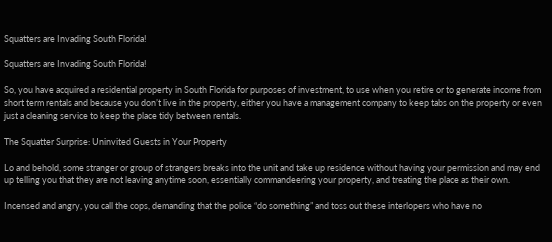Squatters are Invading South Florida!

Squatters are Invading South Florida!

So, you have acquired a residential property in South Florida for purposes of investment, to use when you retire or to generate income from short term rentals and because you don’t live in the property, either you have a management company to keep tabs on the property or even just a cleaning service to keep the place tidy between rentals.

The Squatter Surprise: Uninvited Guests in Your Property

Lo and behold, some stranger or group of strangers breaks into the unit and take up residence without having your permission and may end up telling you that they are not leaving anytime soon, essentially commandeering your property, and treating the place as their own.

Incensed and angry, you call the cops, demanding that the police “do something” and toss out these interlopers who have no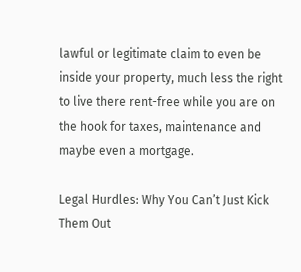lawful or legitimate claim to even be inside your property, much less the right to live there rent-free while you are on the hook for taxes, maintenance and maybe even a mortgage.

Legal Hurdles: Why You Can’t Just Kick Them Out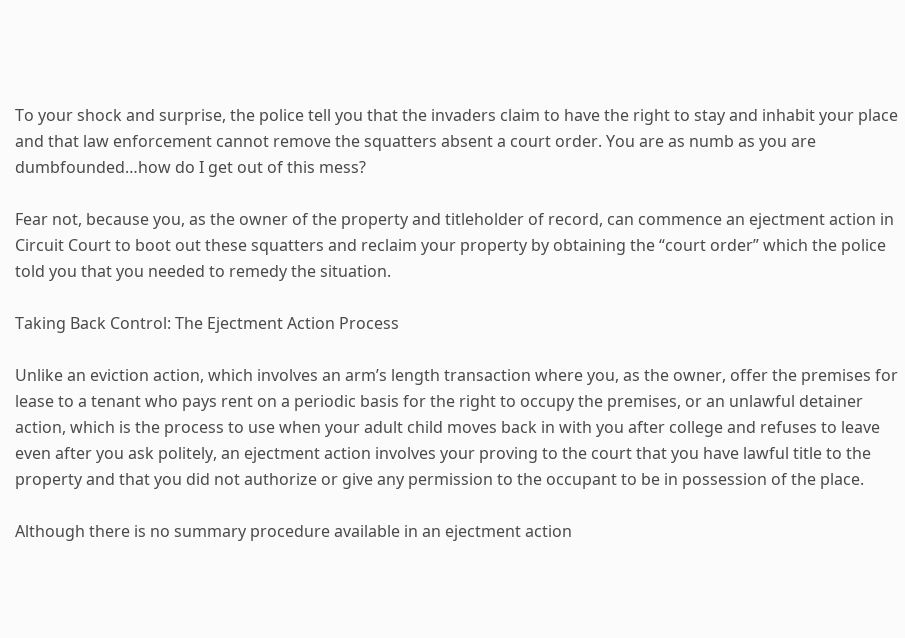To your shock and surprise, the police tell you that the invaders claim to have the right to stay and inhabit your place and that law enforcement cannot remove the squatters absent a court order. You are as numb as you are dumbfounded…how do I get out of this mess?

Fear not, because you, as the owner of the property and titleholder of record, can commence an ejectment action in Circuit Court to boot out these squatters and reclaim your property by obtaining the “court order” which the police told you that you needed to remedy the situation.

Taking Back Control: The Ejectment Action Process

Unlike an eviction action, which involves an arm’s length transaction where you, as the owner, offer the premises for lease to a tenant who pays rent on a periodic basis for the right to occupy the premises, or an unlawful detainer action, which is the process to use when your adult child moves back in with you after college and refuses to leave even after you ask politely, an ejectment action involves your proving to the court that you have lawful title to the property and that you did not authorize or give any permission to the occupant to be in possession of the place.

Although there is no summary procedure available in an ejectment action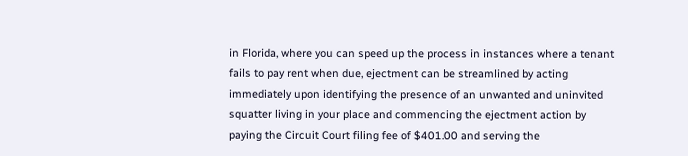in Florida, where you can speed up the process in instances where a tenant fails to pay rent when due, ejectment can be streamlined by acting immediately upon identifying the presence of an unwanted and uninvited squatter living in your place and commencing the ejectment action by paying the Circuit Court filing fee of $401.00 and serving the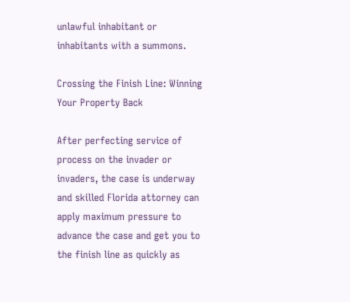unlawful inhabitant or inhabitants with a summons.

Crossing the Finish Line: Winning Your Property Back

After perfecting service of process on the invader or invaders, the case is underway and skilled Florida attorney can apply maximum pressure to advance the case and get you to the finish line as quickly as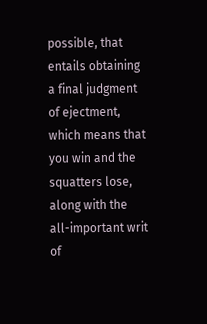possible, that entails obtaining a final judgment of ejectment, which means that you win and the squatters lose, along with the all-important writ of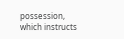possession, which instructs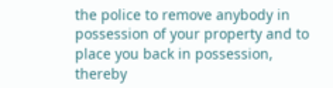the police to remove anybody in possession of your property and to place you back in possession, thereby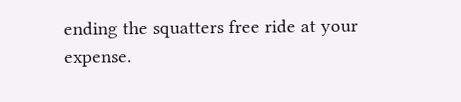ending the squatters free ride at your expense.